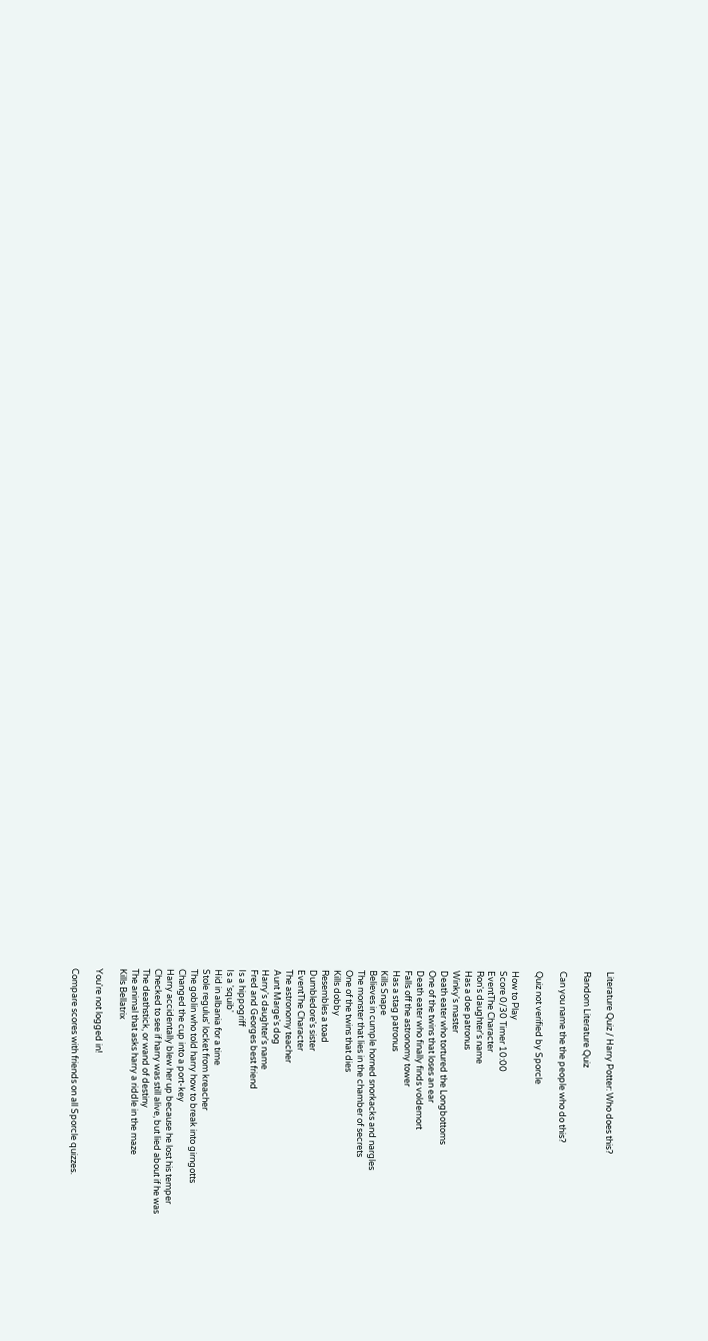Literature Quiz / Harry Potter: Who does this?

Random Literature Quiz

Can you name the the people who do this?

Quiz not verified by Sporcle

How to Play
Score 0/30 Timer 10:00
EventThe Character
Ron's daughter's name
Has a doe patronus
Winky's master
Death eater who tortured the Longbottoms
One of the twins that loses an ear
Death eater who finally finds voldemort
Falls off the astronomy tower
Has a stag patronus
Kills Snape
Believes in cumple horned snorkacks and nargles
The monster that lies in the chamber of secrets
One of the twins that dies
Kills dobby
Resembles a toad
Dumbledore's sister
EventThe Character
The astronomy teacher
Aunt Marge's dog
Harry's daughter's name
Fred and Georges best friend
Is a hippogriff
Is a 'squib'
Hid in albania for a time
Stole regulus' locket from kreacher
The goblin who told harry how to break into girngotts
Changed the cup into a port-key
Harry accidentally blew her up because he lost his temper
Checked to see if harry was still alive, but lied about if he was
The deathstick, or wand of destiny
The animal that asks harry a riddle in the maze
Kills Bellatrix

You're not logged in!

Compare scores with friends on all Sporcle quizzes.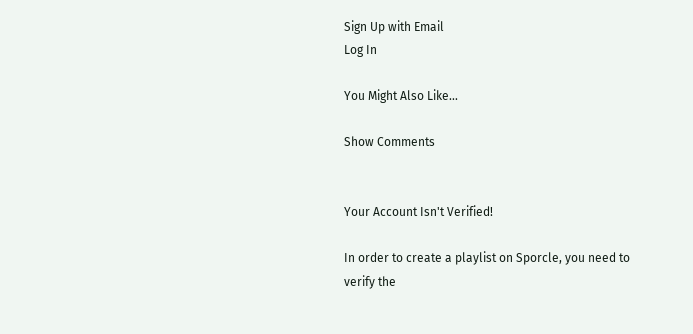Sign Up with Email
Log In

You Might Also Like...

Show Comments


Your Account Isn't Verified!

In order to create a playlist on Sporcle, you need to verify the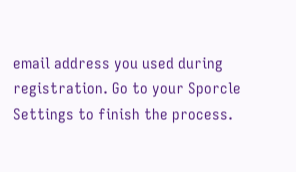email address you used during registration. Go to your Sporcle Settings to finish the process.